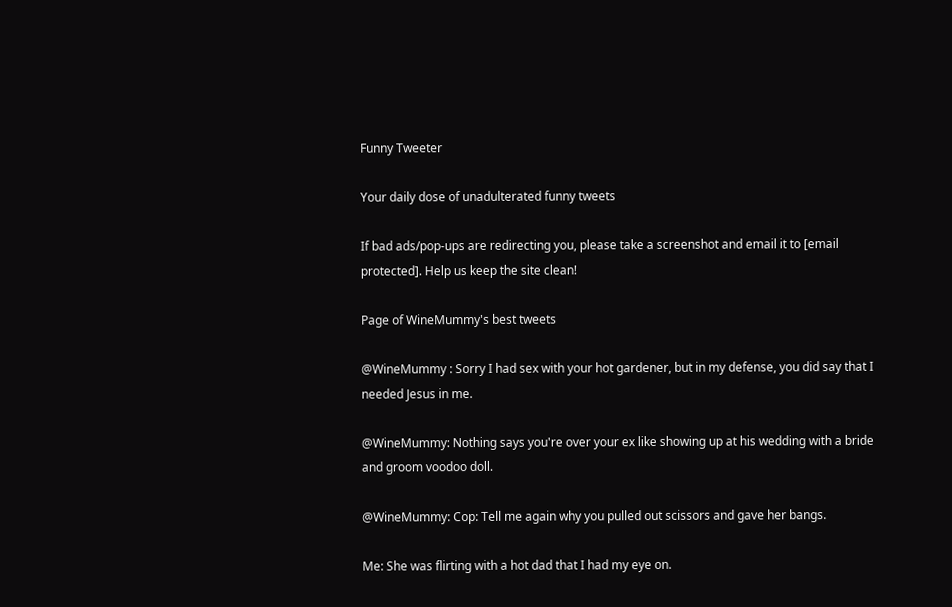Funny Tweeter

Your daily dose of unadulterated funny tweets

If bad ads/pop-ups are redirecting you, please take a screenshot and email it to [email protected]. Help us keep the site clean!

Page of WineMummy's best tweets

@WineMummy : Sorry I had sex with your hot gardener, but in my defense, you did say that I needed Jesus in me.

@WineMummy: Nothing says you're over your ex like showing up at his wedding with a bride and groom voodoo doll.

@WineMummy: Cop: Tell me again why you pulled out scissors and gave her bangs.

Me: She was flirting with a hot dad that I had my eye on.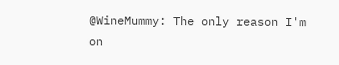@WineMummy: The only reason I'm on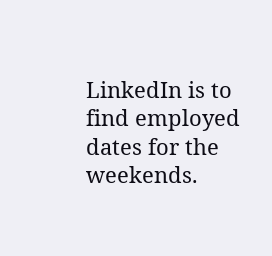LinkedIn is to find employed dates for the weekends.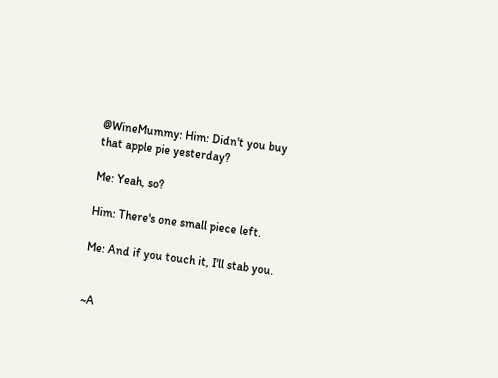@WineMummy: Him: Didn't you buy that apple pie yesterday?

Me: Yeah, so?

Him: There's one small piece left.

Me: And if you touch it, I'll stab you.


~A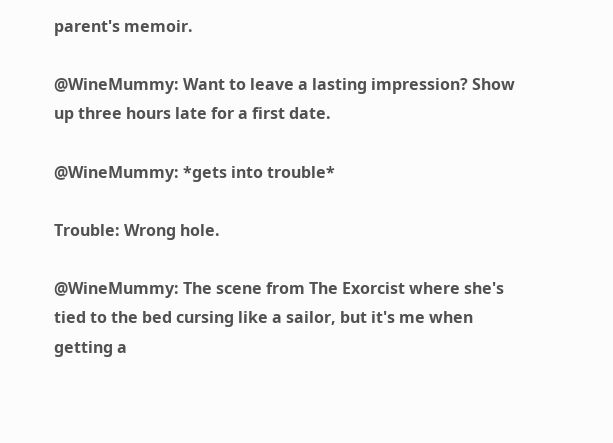parent's memoir.

@WineMummy: Want to leave a lasting impression? Show up three hours late for a first date.

@WineMummy: *gets into trouble*

Trouble: Wrong hole.

@WineMummy: The scene from The Exorcist where she's tied to the bed cursing like a sailor, but it's me when getting a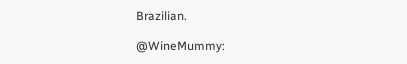Brazilian.

@WineMummy: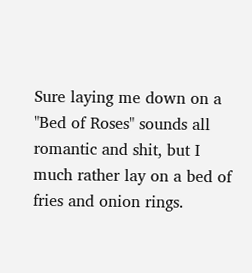Sure laying me down on a "Bed of Roses" sounds all romantic and shit, but I much rather lay on a bed of fries and onion rings.